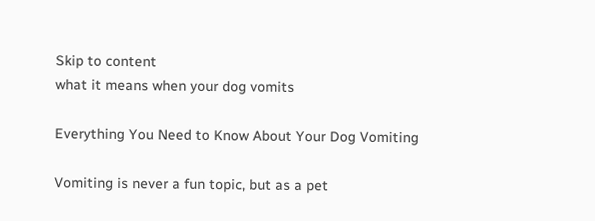Skip to content
what it means when your dog vomits

Everything You Need to Know About Your Dog Vomiting

Vomiting is never a fun topic, but as a pet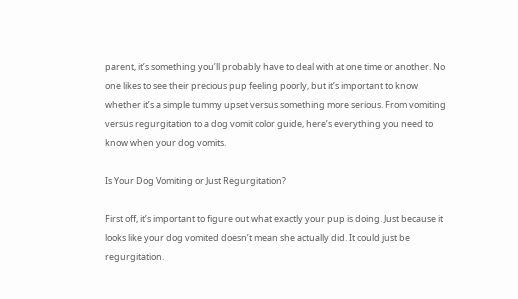parent, it’s something you’ll probably have to deal with at one time or another. No one likes to see their precious pup feeling poorly, but it’s important to know whether it’s a simple tummy upset versus something more serious. From vomiting versus regurgitation to a dog vomit color guide, here’s everything you need to know when your dog vomits.

Is Your Dog Vomiting or Just Regurgitation?

First off, it’s important to figure out what exactly your pup is doing. Just because it looks like your dog vomited doesn’t mean she actually did. It could just be regurgitation.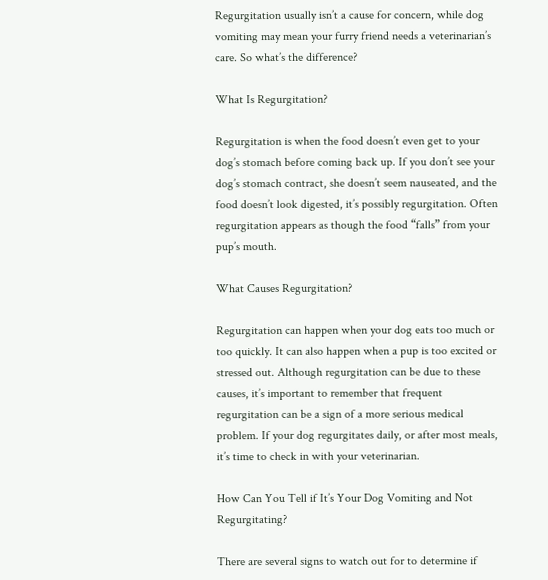Regurgitation usually isn’t a cause for concern, while dog vomiting may mean your furry friend needs a veterinarian’s care. So what’s the difference?

What Is Regurgitation?

Regurgitation is when the food doesn’t even get to your dog’s stomach before coming back up. If you don’t see your dog’s stomach contract, she doesn’t seem nauseated, and the food doesn’t look digested, it’s possibly regurgitation. Often regurgitation appears as though the food “falls” from your pup’s mouth.

What Causes Regurgitation?

Regurgitation can happen when your dog eats too much or too quickly. It can also happen when a pup is too excited or stressed out. Although regurgitation can be due to these causes, it’s important to remember that frequent regurgitation can be a sign of a more serious medical problem. If your dog regurgitates daily, or after most meals, it’s time to check in with your veterinarian.

How Can You Tell if It’s Your Dog Vomiting and Not Regurgitating?

There are several signs to watch out for to determine if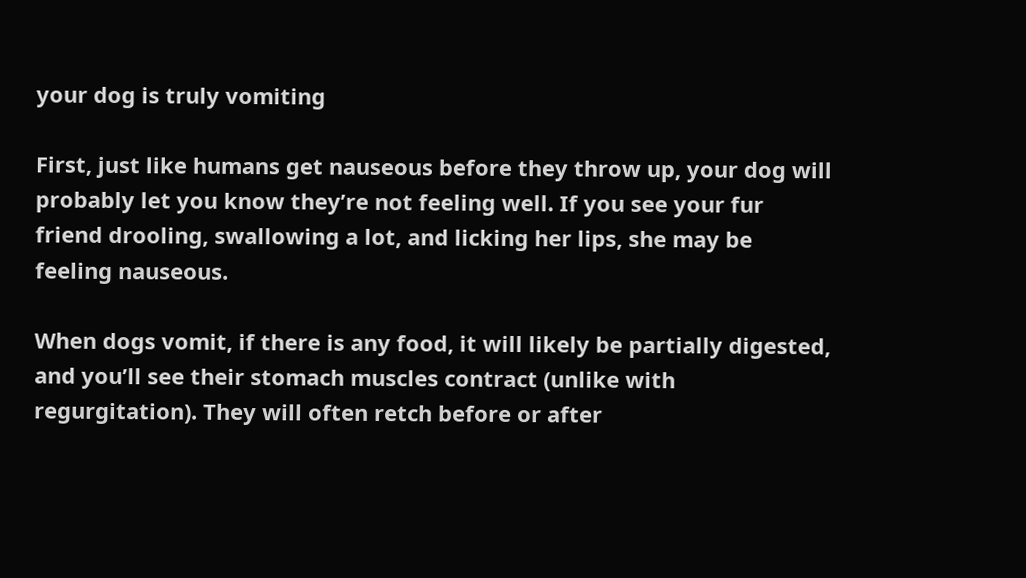your dog is truly vomiting

First, just like humans get nauseous before they throw up, your dog will probably let you know they’re not feeling well. If you see your fur friend drooling, swallowing a lot, and licking her lips, she may be feeling nauseous.

When dogs vomit, if there is any food, it will likely be partially digested, and you’ll see their stomach muscles contract (unlike with regurgitation). They will often retch before or after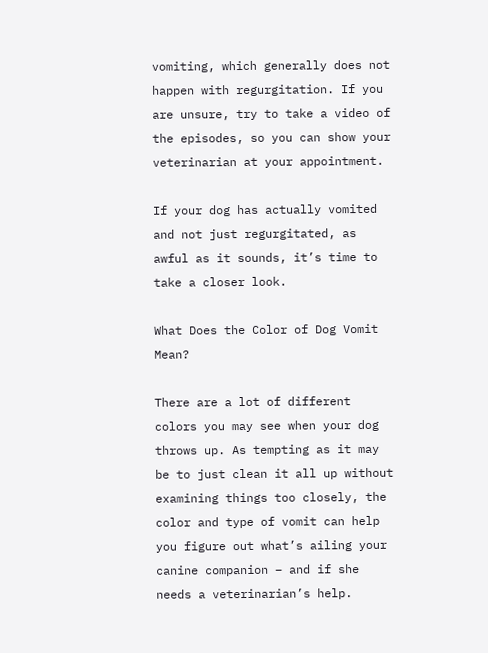vomiting, which generally does not happen with regurgitation. If you are unsure, try to take a video of the episodes, so you can show your veterinarian at your appointment.

If your dog has actually vomited and not just regurgitated, as awful as it sounds, it’s time to take a closer look.

What Does the Color of Dog Vomit Mean?

There are a lot of different colors you may see when your dog throws up. As tempting as it may be to just clean it all up without examining things too closely, the color and type of vomit can help you figure out what’s ailing your canine companion – and if she needs a veterinarian’s help.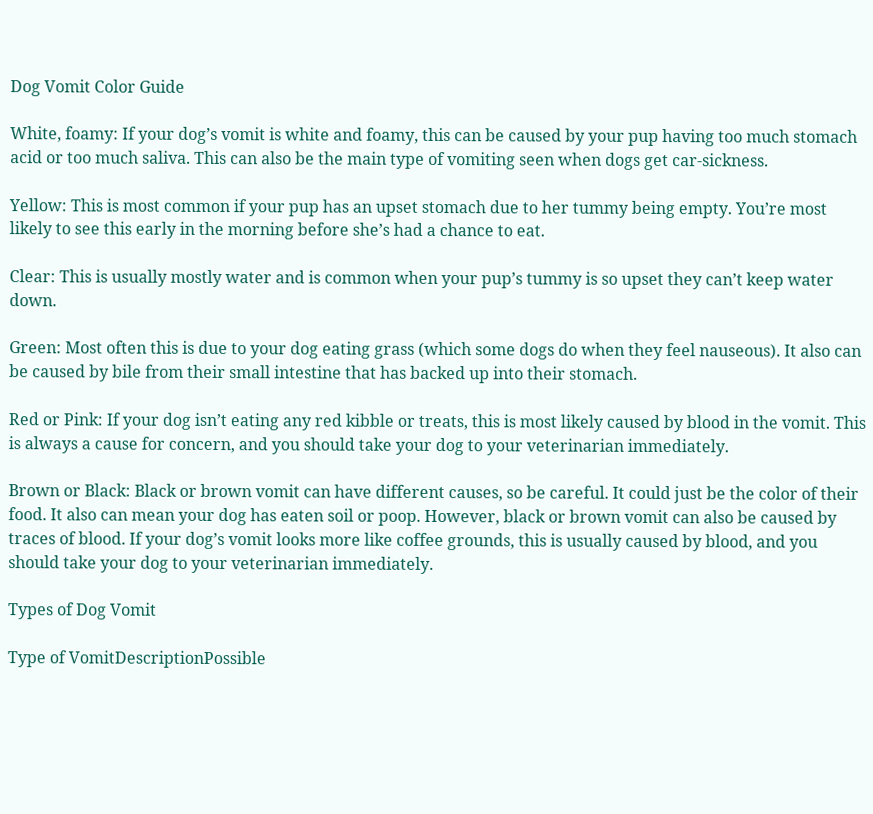Dog Vomit Color Guide

White, foamy: If your dog’s vomit is white and foamy, this can be caused by your pup having too much stomach acid or too much saliva. This can also be the main type of vomiting seen when dogs get car-sickness.

Yellow: This is most common if your pup has an upset stomach due to her tummy being empty. You’re most likely to see this early in the morning before she’s had a chance to eat.

Clear: This is usually mostly water and is common when your pup’s tummy is so upset they can’t keep water down.

Green: Most often this is due to your dog eating grass (which some dogs do when they feel nauseous). It also can be caused by bile from their small intestine that has backed up into their stomach.

Red or Pink: If your dog isn’t eating any red kibble or treats, this is most likely caused by blood in the vomit. This is always a cause for concern, and you should take your dog to your veterinarian immediately.

Brown or Black: Black or brown vomit can have different causes, so be careful. It could just be the color of their food. It also can mean your dog has eaten soil or poop. However, black or brown vomit can also be caused by traces of blood. If your dog’s vomit looks more like coffee grounds, this is usually caused by blood, and you should take your dog to your veterinarian immediately.

Types of Dog Vomit

Type of VomitDescriptionPossible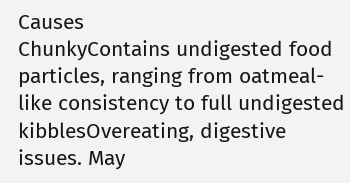Causes
ChunkyContains undigested food particles, ranging from oatmeal-like consistency to full undigested kibblesOvereating, digestive issues. May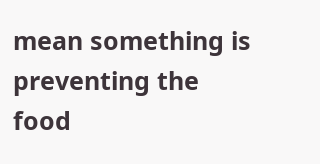mean something is preventing the food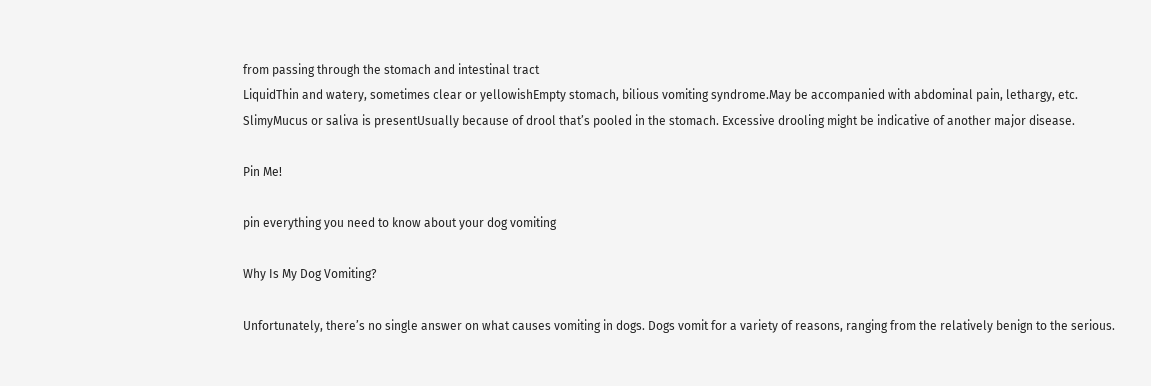from passing through the stomach and intestinal tract
LiquidThin and watery, sometimes clear or yellowishEmpty stomach, bilious vomiting syndrome.May be accompanied with abdominal pain, lethargy, etc.
SlimyMucus or saliva is presentUsually because of drool that’s pooled in the stomach. Excessive drooling might be indicative of another major disease.

Pin Me!

pin everything you need to know about your dog vomiting

Why Is My Dog Vomiting?

Unfortunately, there’s no single answer on what causes vomiting in dogs. Dogs vomit for a variety of reasons, ranging from the relatively benign to the serious.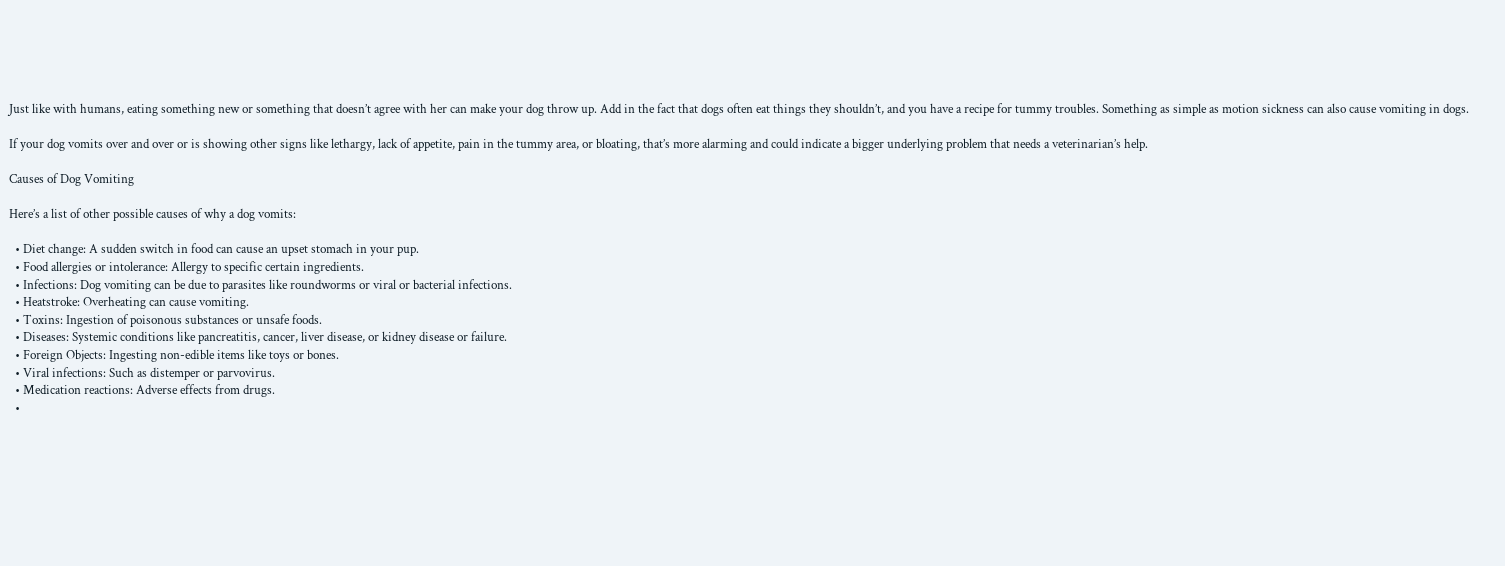Just like with humans, eating something new or something that doesn’t agree with her can make your dog throw up. Add in the fact that dogs often eat things they shouldn’t, and you have a recipe for tummy troubles. Something as simple as motion sickness can also cause vomiting in dogs.

If your dog vomits over and over or is showing other signs like lethargy, lack of appetite, pain in the tummy area, or bloating, that’s more alarming and could indicate a bigger underlying problem that needs a veterinarian’s help.

Causes of Dog Vomiting

Here’s a list of other possible causes of why a dog vomits:

  • Diet change: A sudden switch in food can cause an upset stomach in your pup.
  • Food allergies or intolerance: Allergy to specific certain ingredients.
  • Infections: Dog vomiting can be due to parasites like roundworms or viral or bacterial infections.
  • Heatstroke: Overheating can cause vomiting.
  • Toxins: Ingestion of poisonous substances or unsafe foods.
  • Diseases: Systemic conditions like pancreatitis, cancer, liver disease, or kidney disease or failure.
  • Foreign Objects: Ingesting non-edible items like toys or bones.
  • Viral infections: Such as distemper or parvovirus.
  • Medication reactions: Adverse effects from drugs.
  •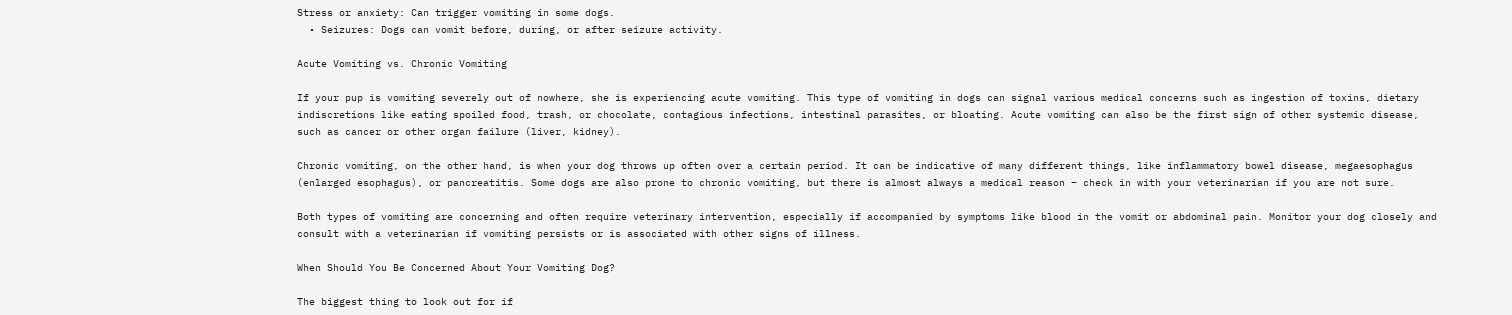Stress or anxiety: Can trigger vomiting in some dogs.
  • Seizures: Dogs can vomit before, during, or after seizure activity.

Acute Vomiting vs. Chronic Vomiting

If your pup is vomiting severely out of nowhere, she is experiencing acute vomiting. This type of vomiting in dogs can signal various medical concerns such as ingestion of toxins, dietary indiscretions like eating spoiled food, trash, or chocolate, contagious infections, intestinal parasites, or bloating. Acute vomiting can also be the first sign of other systemic disease, such as cancer or other organ failure (liver, kidney).

Chronic vomiting, on the other hand, is when your dog throws up often over a certain period. It can be indicative of many different things, like inflammatory bowel disease, megaesophagus (enlarged esophagus), or pancreatitis. Some dogs are also prone to chronic vomiting, but there is almost always a medical reason – check in with your veterinarian if you are not sure.

Both types of vomiting are concerning and often require veterinary intervention, especially if accompanied by symptoms like blood in the vomit or abdominal pain. Monitor your dog closely and consult with a veterinarian if vomiting persists or is associated with other signs of illness.

When Should You Be Concerned About Your Vomiting Dog?

The biggest thing to look out for if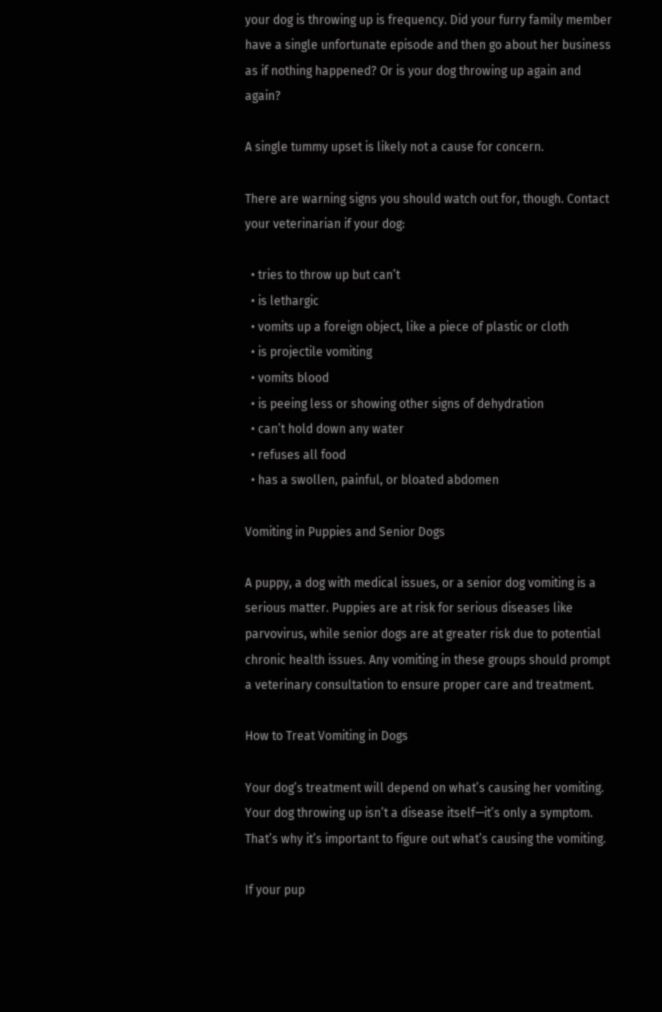your dog is throwing up is frequency. Did your furry family member have a single unfortunate episode and then go about her business as if nothing happened? Or is your dog throwing up again and again?

A single tummy upset is likely not a cause for concern.

There are warning signs you should watch out for, though. Contact your veterinarian if your dog:

  • tries to throw up but can’t
  • is lethargic
  • vomits up a foreign object, like a piece of plastic or cloth
  • is projectile vomiting
  • vomits blood
  • is peeing less or showing other signs of dehydration
  • can’t hold down any water
  • refuses all food
  • has a swollen, painful, or bloated abdomen

Vomiting in Puppies and Senior Dogs

A puppy, a dog with medical issues, or a senior dog vomiting is a serious matter. Puppies are at risk for serious diseases like parvovirus, while senior dogs are at greater risk due to potential chronic health issues. Any vomiting in these groups should prompt a veterinary consultation to ensure proper care and treatment.

How to Treat Vomiting in Dogs

Your dog’s treatment will depend on what’s causing her vomiting. Your dog throwing up isn’t a disease itself—it’s only a symptom. That’s why it’s important to figure out what’s causing the vomiting.

If your pup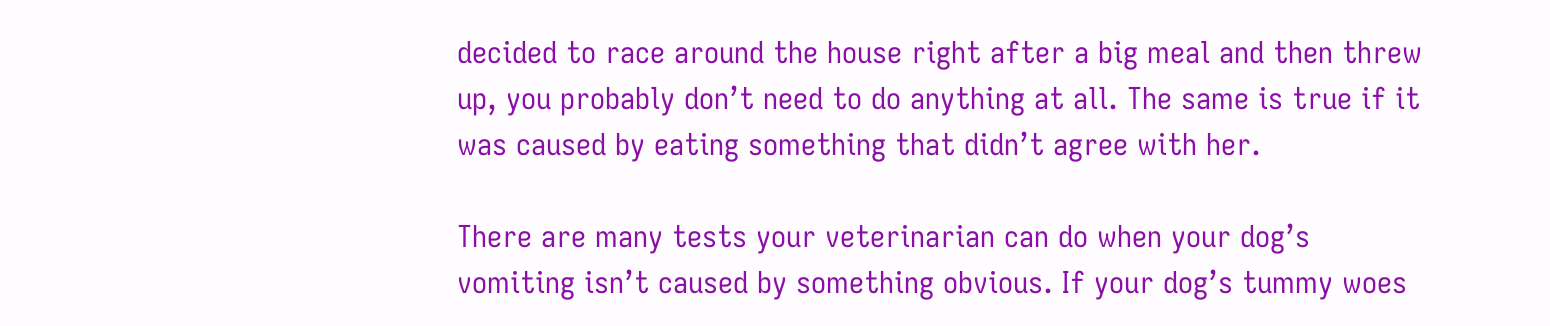decided to race around the house right after a big meal and then threw up, you probably don’t need to do anything at all. The same is true if it was caused by eating something that didn’t agree with her.

There are many tests your veterinarian can do when your dog’s vomiting isn’t caused by something obvious. If your dog’s tummy woes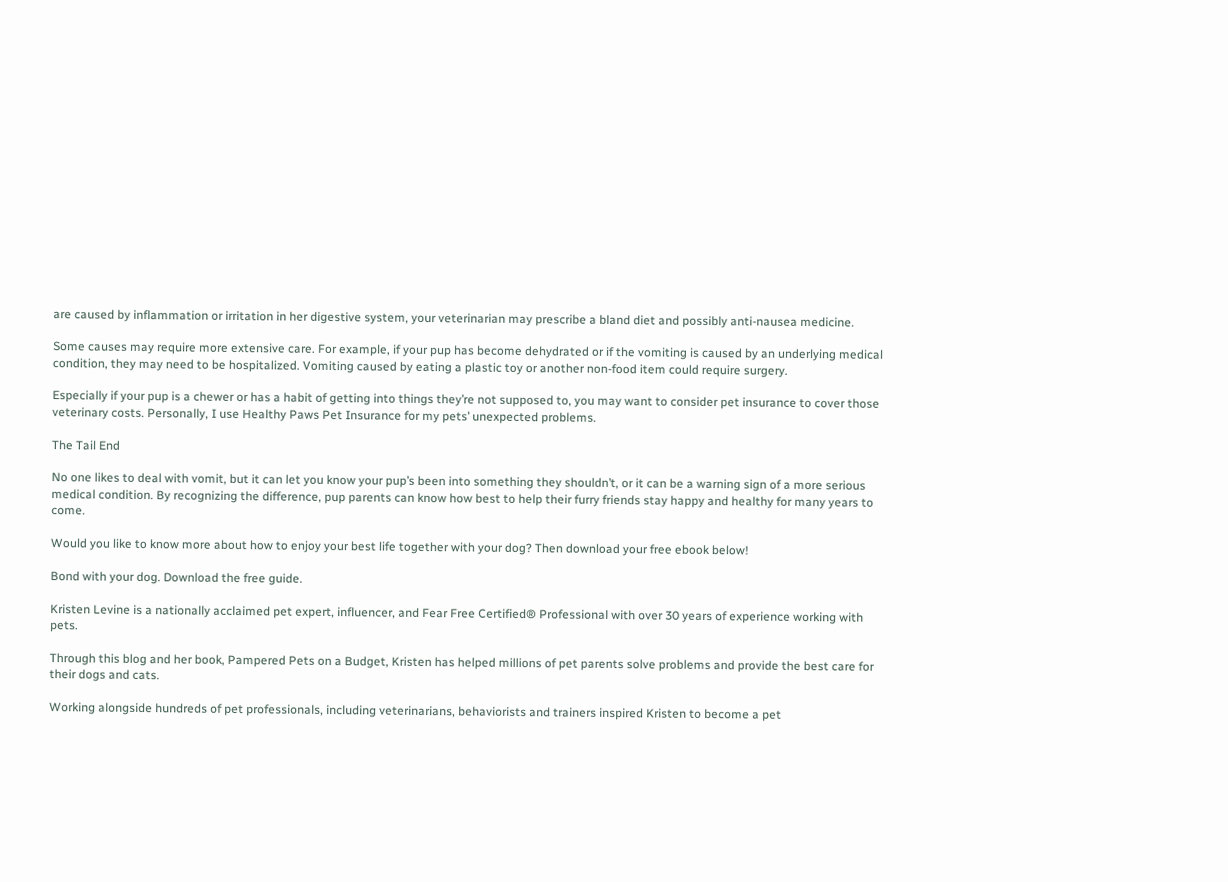are caused by inflammation or irritation in her digestive system, your veterinarian may prescribe a bland diet and possibly anti-nausea medicine.

Some causes may require more extensive care. For example, if your pup has become dehydrated or if the vomiting is caused by an underlying medical condition, they may need to be hospitalized. Vomiting caused by eating a plastic toy or another non-food item could require surgery.

Especially if your pup is a chewer or has a habit of getting into things they’re not supposed to, you may want to consider pet insurance to cover those veterinary costs. Personally, I use Healthy Paws Pet Insurance for my pets’ unexpected problems.

The Tail End

No one likes to deal with vomit, but it can let you know your pup’s been into something they shouldn’t, or it can be a warning sign of a more serious medical condition. By recognizing the difference, pup parents can know how best to help their furry friends stay happy and healthy for many years to come.

Would you like to know more about how to enjoy your best life together with your dog? Then download your free ebook below!

Bond with your dog. Download the free guide.

Kristen Levine is a nationally acclaimed pet expert, influencer, and Fear Free Certified® Professional with over 30 years of experience working with pets.

Through this blog and her book, Pampered Pets on a Budget, Kristen has helped millions of pet parents solve problems and provide the best care for their dogs and cats.

Working alongside hundreds of pet professionals, including veterinarians, behaviorists and trainers inspired Kristen to become a pet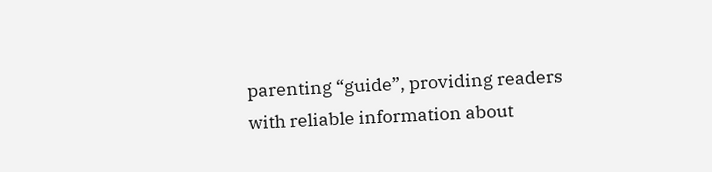parenting “guide”, providing readers with reliable information about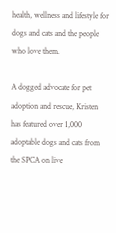health, wellness and lifestyle for dogs and cats and the people who love them.

A dogged advocate for pet adoption and rescue, Kristen has featured over 1,000 adoptable dogs and cats from the SPCA on live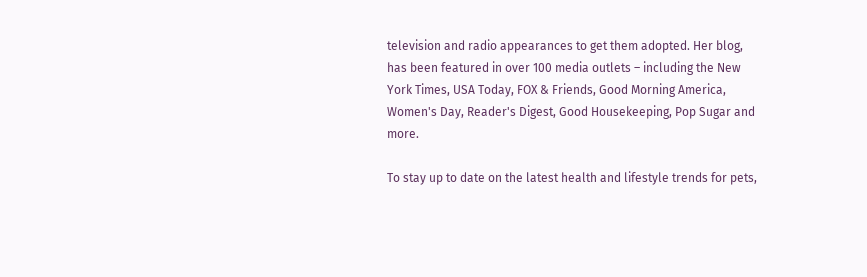television and radio appearances to get them adopted. Her blog, has been featured in over 100 media outlets – including the New York Times, USA Today, FOX & Friends, Good Morning America, Women's Day, Reader's Digest, Good Housekeeping, Pop Sugar and more.

To stay up to date on the latest health and lifestyle trends for pets,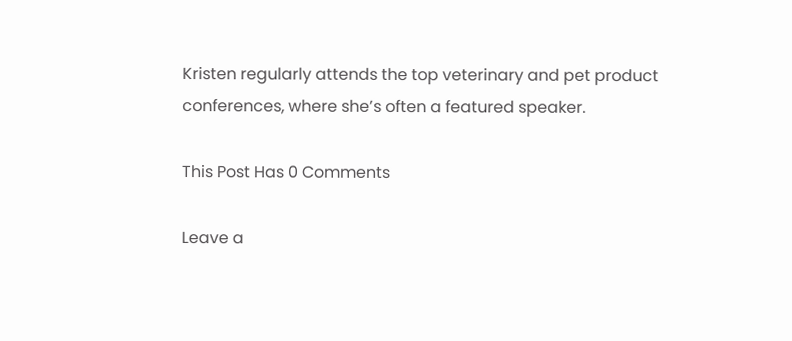Kristen regularly attends the top veterinary and pet product conferences, where she’s often a featured speaker.

This Post Has 0 Comments

Leave a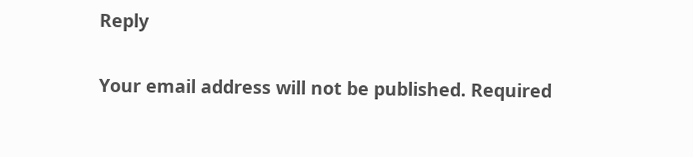Reply

Your email address will not be published. Required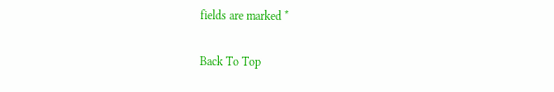fields are marked *

Back To Top